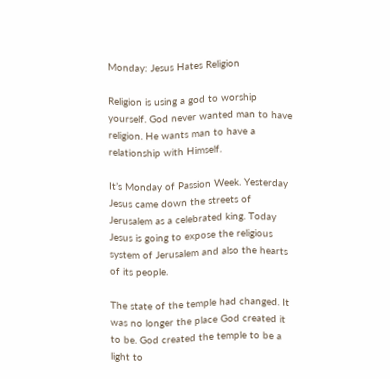Monday: Jesus Hates Religion

Religion is using a god to worship yourself. God never wanted man to have religion. He wants man to have a relationship with Himself.

It’s Monday of Passion Week. Yesterday Jesus came down the streets of Jerusalem as a celebrated king. Today Jesus is going to expose the religious system of Jerusalem and also the hearts of its people.

The state of the temple had changed. It was no longer the place God created it to be. God created the temple to be a light to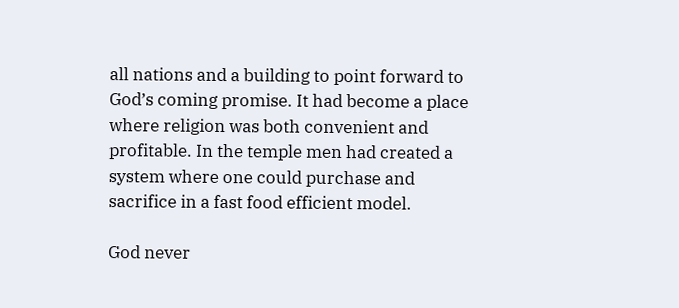all nations and a building to point forward to God’s coming promise. It had become a place where religion was both convenient and profitable. In the temple men had created a system where one could purchase and sacrifice in a fast food efficient model.

God never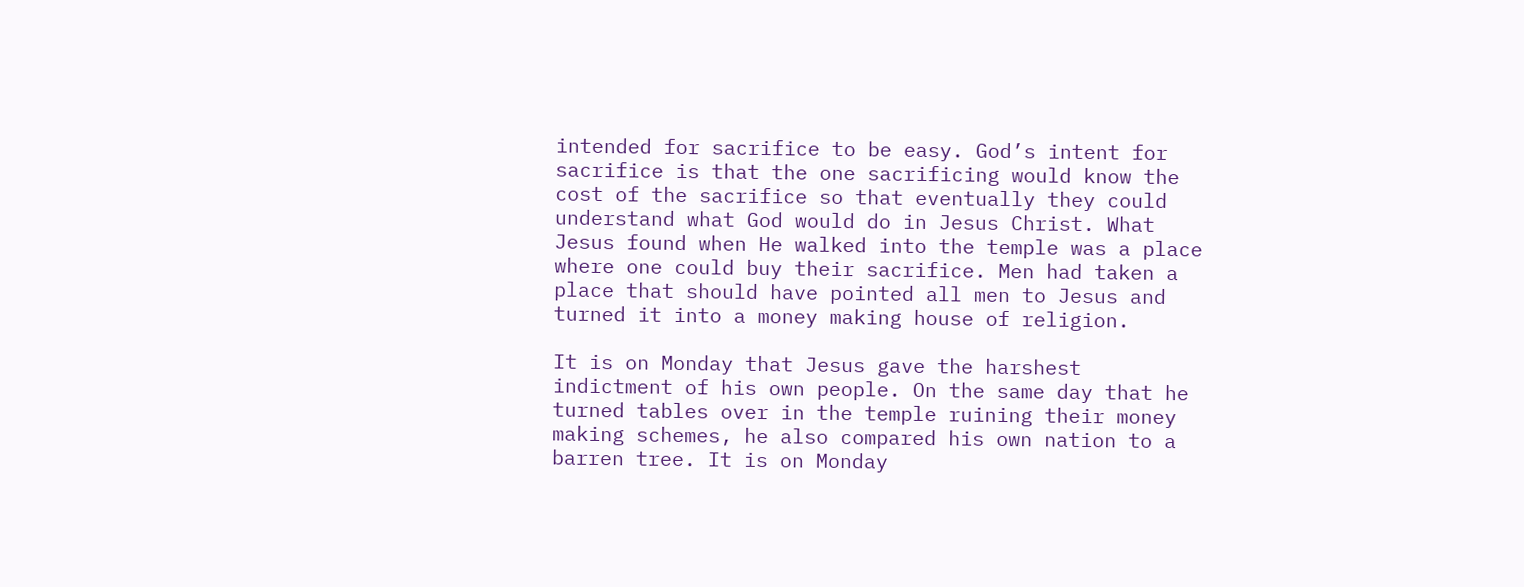intended for sacrifice to be easy. God’s intent for sacrifice is that the one sacrificing would know the cost of the sacrifice so that eventually they could understand what God would do in Jesus Christ. What Jesus found when He walked into the temple was a place where one could buy their sacrifice. Men had taken a place that should have pointed all men to Jesus and turned it into a money making house of religion.

It is on Monday that Jesus gave the harshest indictment of his own people. On the same day that he turned tables over in the temple ruining their money making schemes, he also compared his own nation to a barren tree. It is on Monday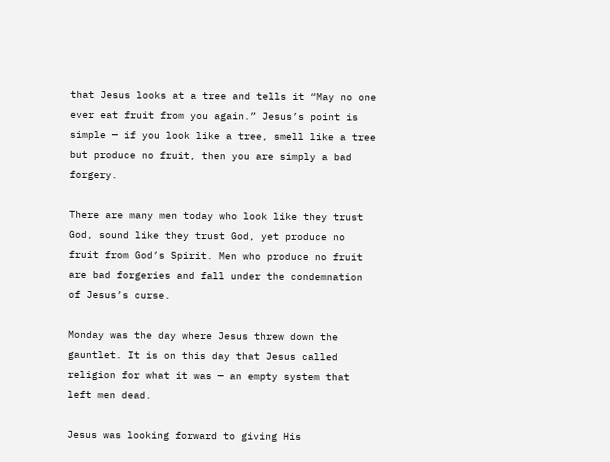that Jesus looks at a tree and tells it “May no one ever eat fruit from you again.” Jesus’s point is simple — if you look like a tree, smell like a tree but produce no fruit, then you are simply a bad forgery.

There are many men today who look like they trust God, sound like they trust God, yet produce no fruit from God’s Spirit. Men who produce no fruit are bad forgeries and fall under the condemnation of Jesus’s curse.

Monday was the day where Jesus threw down the gauntlet. It is on this day that Jesus called religion for what it was — an empty system that left men dead.

Jesus was looking forward to giving His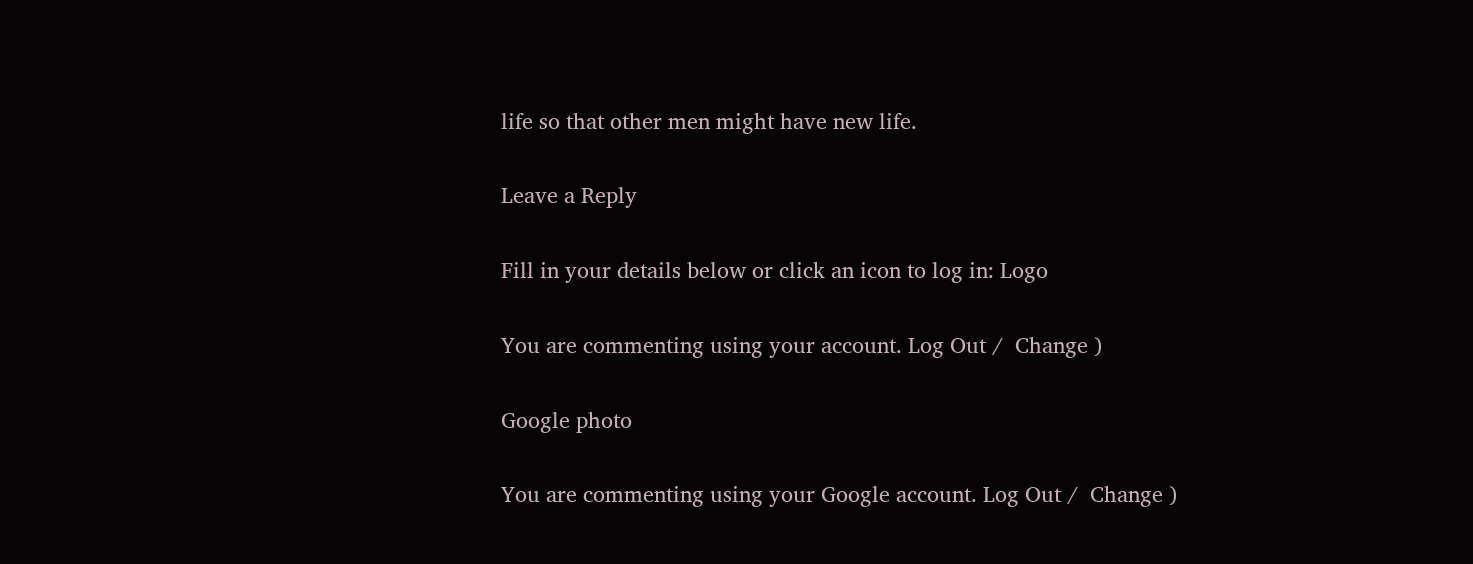life so that other men might have new life.

Leave a Reply

Fill in your details below or click an icon to log in: Logo

You are commenting using your account. Log Out /  Change )

Google photo

You are commenting using your Google account. Log Out /  Change )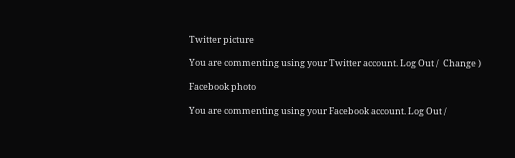Twitter picture

You are commenting using your Twitter account. Log Out /  Change )

Facebook photo

You are commenting using your Facebook account. Log Out /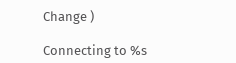Change )

Connecting to %s